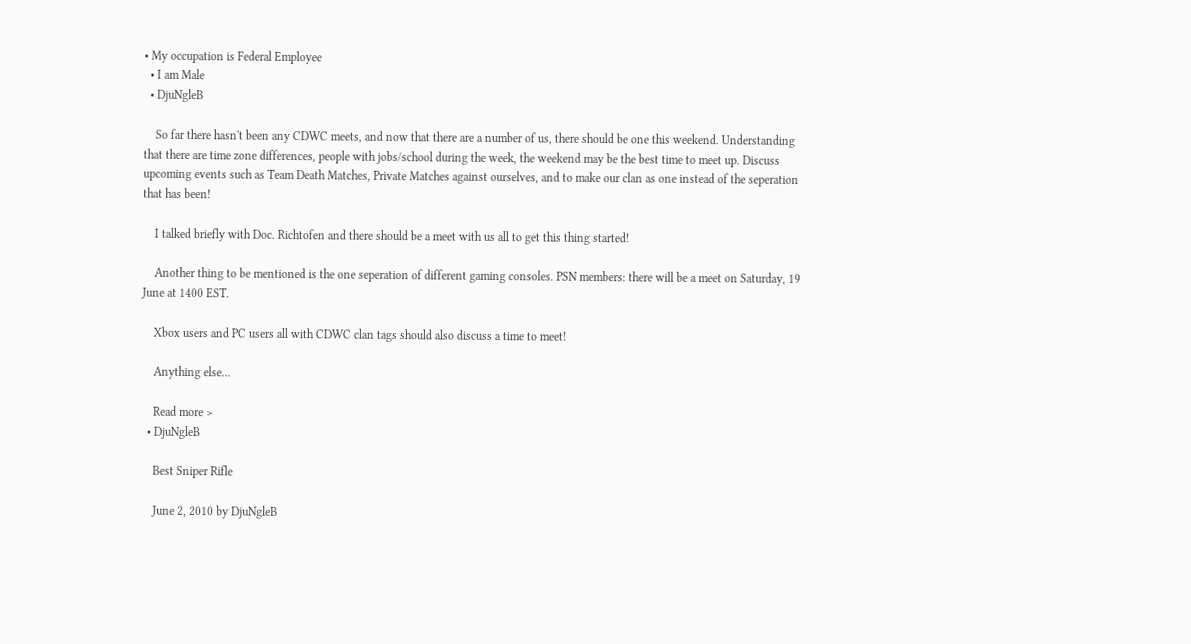• My occupation is Federal Employee
  • I am Male
  • DjuNgleB

    So far there hasn't been any CDWC meets, and now that there are a number of us, there should be one this weekend. Understanding that there are time zone differences, people with jobs/school during the week, the weekend may be the best time to meet up. Discuss upcoming events such as Team Death Matches, Private Matches against ourselves, and to make our clan as one instead of the seperation that has been!

    I talked briefly with Doc. Richtofen and there should be a meet with us all to get this thing started!

    Another thing to be mentioned is the one seperation of different gaming consoles. PSN members: there will be a meet on Saturday, 19 June at 1400 EST.

    Xbox users and PC users all with CDWC clan tags should also discuss a time to meet!

    Anything else…

    Read more >
  • DjuNgleB

    Best Sniper Rifle

    June 2, 2010 by DjuNgleB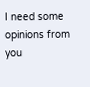I need some opinions from you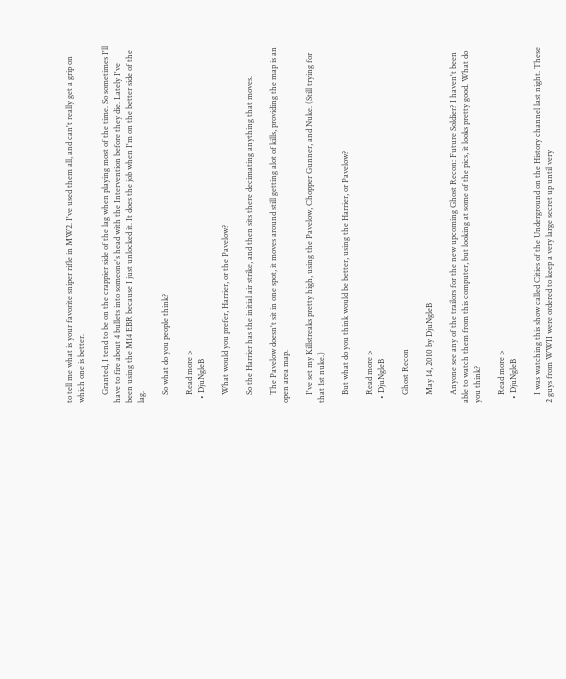to tell me what is your favorite sniper rifle in MW2. I've used them all, and can't really get a grip on which one is better.

    Granted, I tend to be on the crappier side of the lag when playing most of the time. So sometimes I'll have to fire about 4 bullets into someone's head with the Intervention before they die. Lately I've been using the M14 EBR because I just unlocked it. It does the job when I'm on the better side of the lag.

    So what do you people think?

    Read more >
  • DjuNgleB

    What would you prefer, Harrier, or the Pavelow?

    So the Harrier has the initial air strike, and then sits there decimating anything that moves.

    The Pavelow doesn't sit in one spot, it moves around still getting alot of kills, providing the map is an open area map.

    I've set my Killstreaks pretty high, using the Pavelow, Chopper Gunner, and Nuke. (Still trying for that 1st nuke.)

    But what do you think would be better, using the Harrier, or Pavelow?

    Read more >
  • DjuNgleB

    Ghost Recon

    May 14, 2010 by DjuNgleB

    Anyone see any of the trailors for the new upcoming Ghost Recon: Future Soldier? I haven't been able to watch them from this computer, but looking at some of the pics, it looks pretty good. What do you think?

    Read more >
  • DjuNgleB

    I was watching this show called Cities of the Underground on the History channel last night. These 2 guys from WWII were ordered to keep a very large secret up until very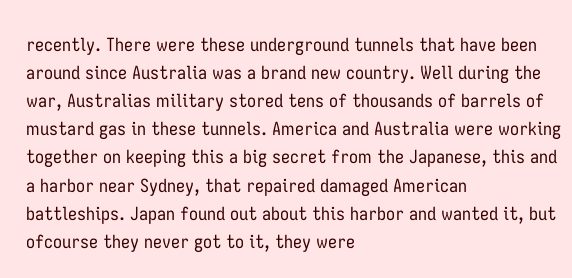recently. There were these underground tunnels that have been around since Australia was a brand new country. Well during the war, Australias military stored tens of thousands of barrels of mustard gas in these tunnels. America and Australia were working together on keeping this a big secret from the Japanese, this and a harbor near Sydney, that repaired damaged American battleships. Japan found out about this harbor and wanted it, but ofcourse they never got to it, they were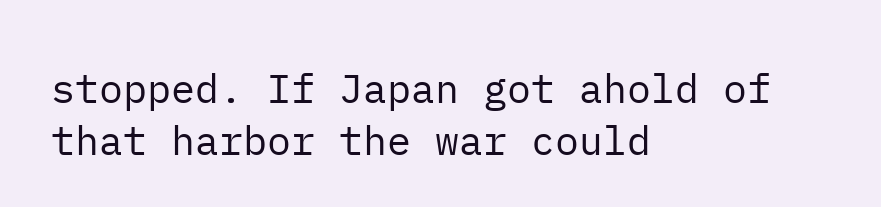stopped. If Japan got ahold of that harbor the war could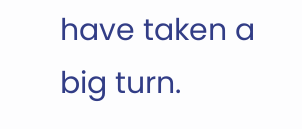have taken a big turn.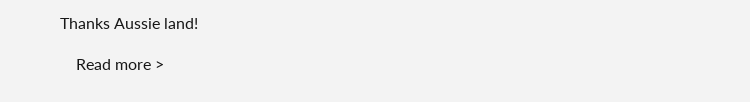Thanks Aussie land!

    Read more >